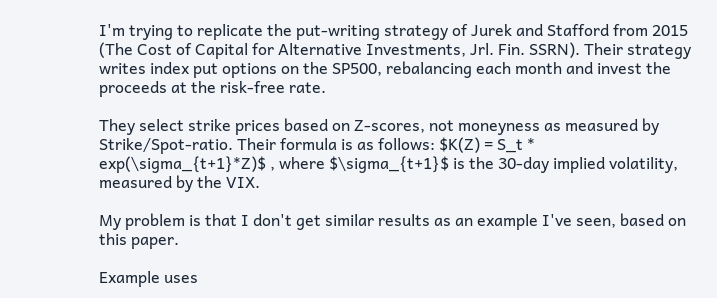I'm trying to replicate the put-writing strategy of Jurek and Stafford from 2015 (The Cost of Capital for Alternative Investments, Jrl. Fin. SSRN). Their strategy writes index put options on the SP500, rebalancing each month and invest the proceeds at the risk-free rate.

They select strike prices based on Z-scores, not moneyness as measured by Strike/Spot-ratio. Their formula is as follows: $K(Z) = S_t * exp(\sigma_{t+1}*Z)$ , where $\sigma_{t+1}$ is the 30-day implied volatility, measured by the VIX.

My problem is that I don't get similar results as an example I've seen, based on this paper.

Example uses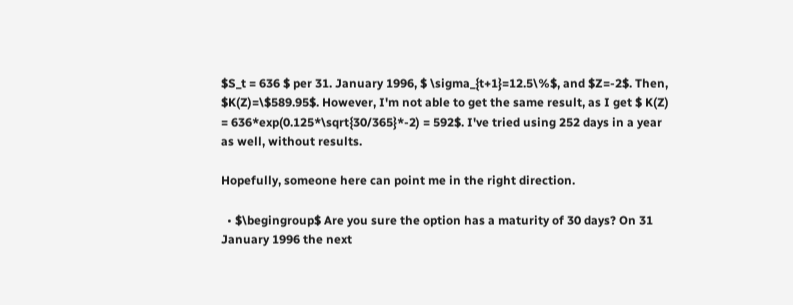$S_t = 636 $ per 31. January 1996, $ \sigma_{t+1}=12.5\%$, and $Z=-2$. Then, $K(Z)=\$589.95$. However, I'm not able to get the same result, as I get $ K(Z) = 636*exp(0.125*\sqrt{30/365}*-2) = 592$. I've tried using 252 days in a year as well, without results.

Hopefully, someone here can point me in the right direction.

  • $\begingroup$ Are you sure the option has a maturity of 30 days? On 31 January 1996 the next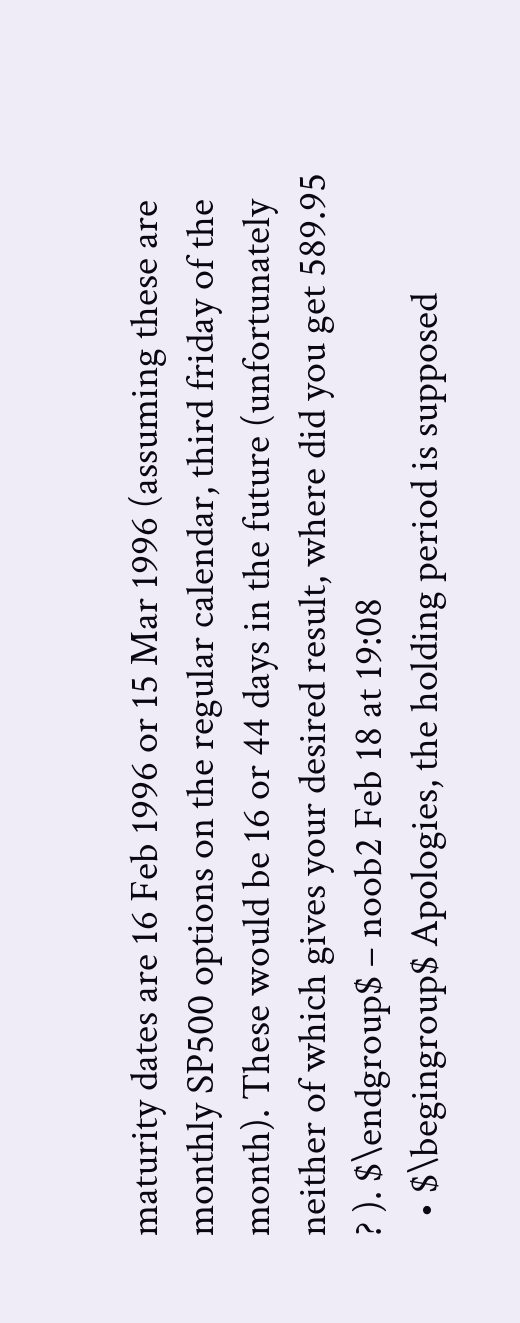maturity dates are 16 Feb 1996 or 15 Mar 1996 (assuming these are monthly SP500 options on the regular calendar, third friday of the month). These would be 16 or 44 days in the future (unfortunately neither of which gives your desired result, where did you get 589.95 ? ). $\endgroup$ – noob2 Feb 18 at 19:08
  • $\begingroup$ Apologies, the holding period is supposed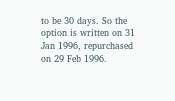to be 30 days. So the option is written on 31 Jan 1996, repurchased on 29 Feb 1996.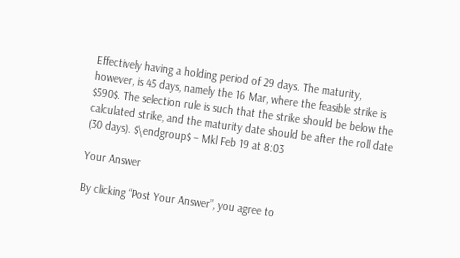Effectively having a holding period of 29 days. The maturity, however, is 45 days, namely the 16 Mar, where the feasible strike is $590$. The selection rule is such that the strike should be below the calculated strike, and the maturity date should be after the roll date (30 days). $\endgroup$ – Mkl Feb 19 at 8:03

Your Answer

By clicking “Post Your Answer”, you agree to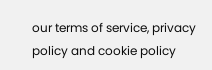our terms of service, privacy policy and cookie policy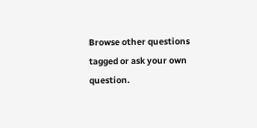Browse other questions tagged or ask your own question.